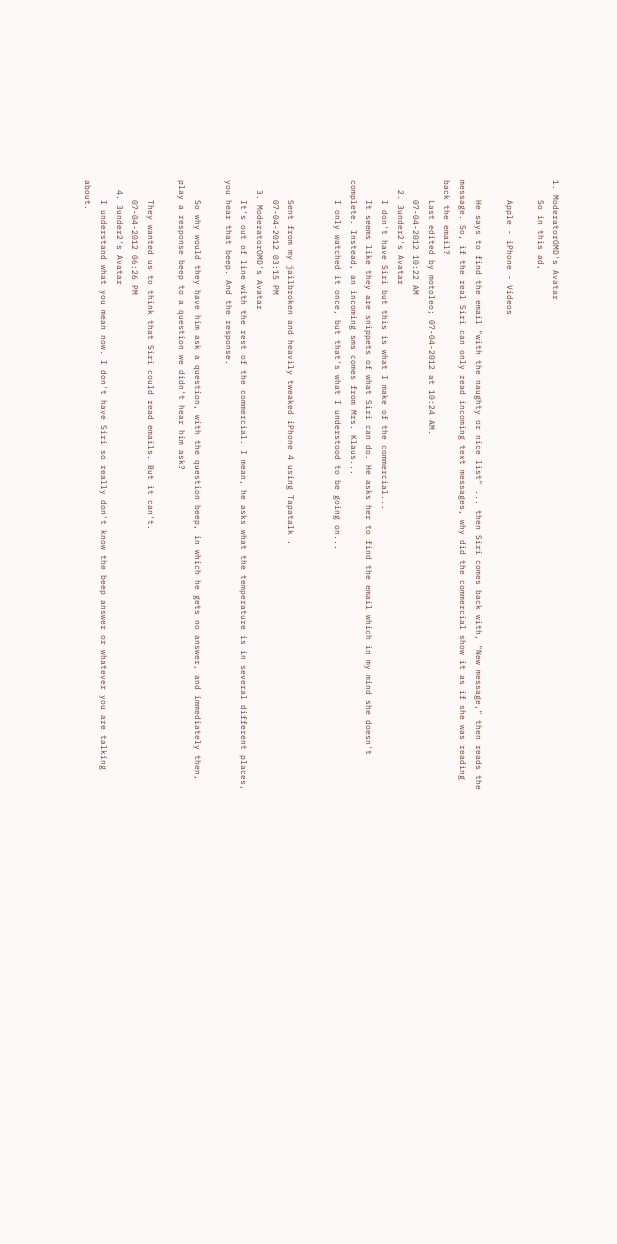1. ModeratorOMD's Avatar
    So in this ad,

    Apple - iPhone - Videos

    He says to find the email "with the naughty or nice list" ... then Siri comes back with, "New message," then reads the message. So, if the real Siri can only read incoming text messages, why did the commercial show it as if she was reading back the email?
    Last edited by motoleo; 07-04-2012 at 10:24 AM.
    07-04-2012 10:22 AM
  2. 3under2's Avatar
    I don't have Siri but this is what I make of the commercial...
    It seems like they are snippets of what Siri can do. He asks her to find the email which in my mind she doesn't complete. Instead, an incoming sms comes from Mrs. Klaus...
    I only watched it once, but that's what I understood to be going on...


    Sent from my jailbroken and heavily tweaked iPhone 4 using Tapatalk .
    07-04-2012 03:15 PM
  3. ModeratorOMD's Avatar
    It's out of line with the rest of the commercial. I mean, he asks what the temperature is in several different places, you hear that beep. And the response.

    So why would they have him ask a question, with the question beep, in which he gets no answer, and immediately then, play a response beep to a question we didn't hear him ask?

    They wanted us to think that Siri could read emails. But it can't.
    07-04-2012 06:26 PM
  4. 3under2's Avatar
    I understand what you mean now. I don't have Siri so really don't know the beep answer or whatever you are talking about.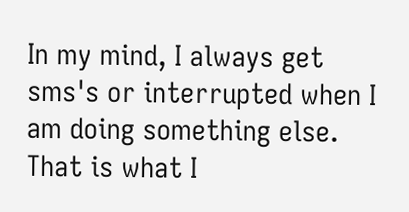In my mind, I always get sms's or interrupted when I am doing something else. That is what I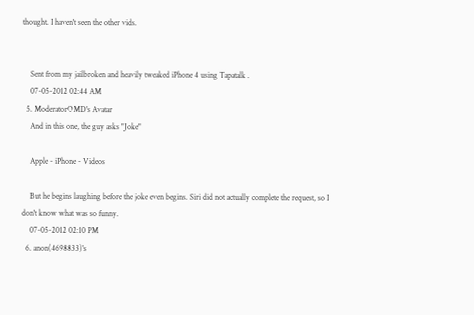thought. I haven't seen the other vids.


    Sent from my jailbroken and heavily tweaked iPhone 4 using Tapatalk .
    07-05-2012 02:44 AM
  5. ModeratorOMD's Avatar
    And in this one, the guy asks "Joke"

    Apple - iPhone - Videos

    But he begins laughing before the joke even begins. Siri did not actually complete the request, so I don't know what was so funny.
    07-05-2012 02:10 PM
  6. anon(4698833)'s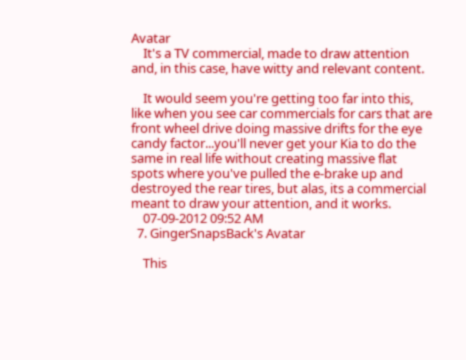Avatar
    It's a TV commercial, made to draw attention and, in this case, have witty and relevant content.

    It would seem you're getting too far into this, like when you see car commercials for cars that are front wheel drive doing massive drifts for the eye candy factor...you'll never get your Kia to do the same in real life without creating massive flat spots where you've pulled the e-brake up and destroyed the rear tires, but alas, its a commercial meant to draw your attention, and it works.
    07-09-2012 09:52 AM
  7. GingerSnapsBack's Avatar

    This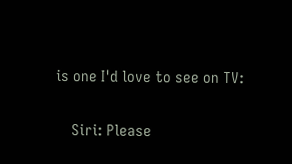is one I'd love to see on TV:

    Siri: Please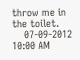throw me in the toilet.
    07-09-2012 10:00 AM